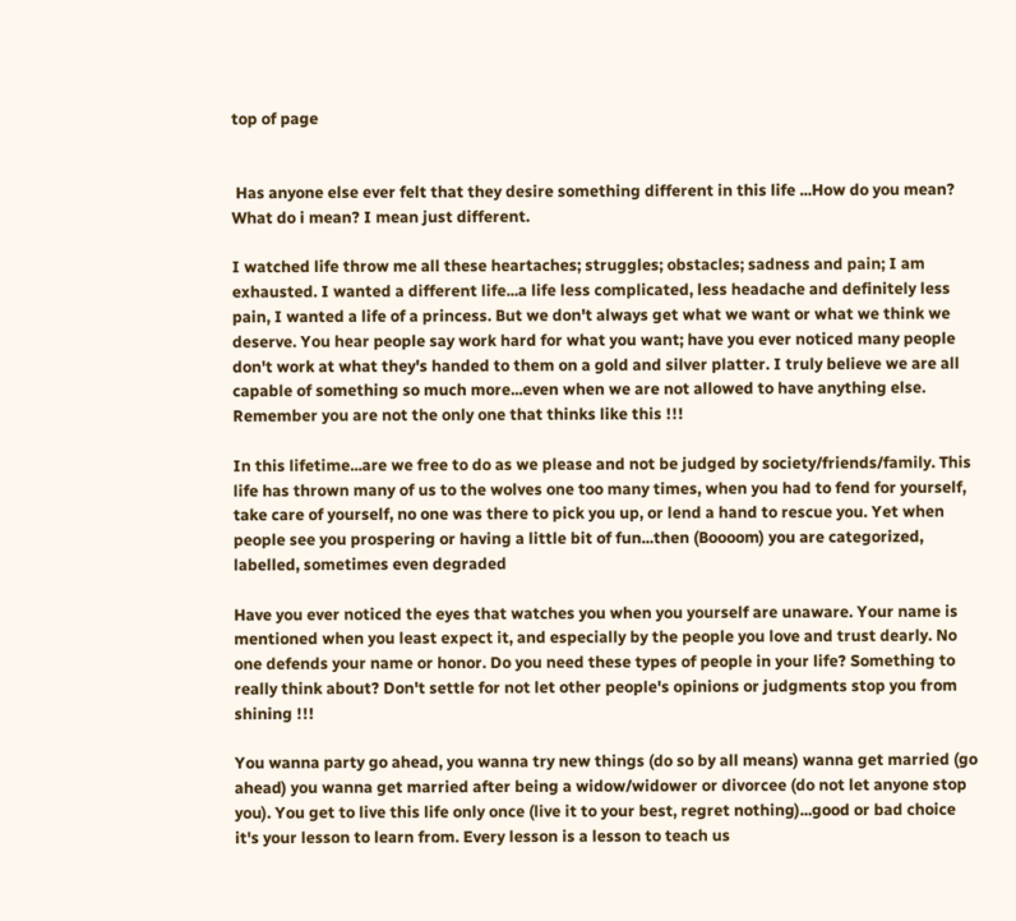top of page


 Has anyone else ever felt that they desire something different in this life ...How do you mean? What do i mean? I mean just different.

I watched life throw me all these heartaches; struggles; obstacles; sadness and pain; I am exhausted. I wanted a different life...a life less complicated, less headache and definitely less pain, I wanted a life of a princess. But we don't always get what we want or what we think we deserve. You hear people say work hard for what you want; have you ever noticed many people don't work at what they's handed to them on a gold and silver platter. I truly believe we are all capable of something so much more...even when we are not allowed to have anything else. Remember you are not the only one that thinks like this !!!

In this lifetime...are we free to do as we please and not be judged by society/friends/family. This life has thrown many of us to the wolves one too many times, when you had to fend for yourself, take care of yourself, no one was there to pick you up, or lend a hand to rescue you. Yet when people see you prospering or having a little bit of fun...then (Boooom) you are categorized, labelled, sometimes even degraded

Have you ever noticed the eyes that watches you when you yourself are unaware. Your name is mentioned when you least expect it, and especially by the people you love and trust dearly. No one defends your name or honor. Do you need these types of people in your life? Something to really think about? Don't settle for not let other people's opinions or judgments stop you from shining !!!

You wanna party go ahead, you wanna try new things (do so by all means) wanna get married (go ahead) you wanna get married after being a widow/widower or divorcee (do not let anyone stop you). You get to live this life only once (live it to your best, regret nothing)...good or bad choice it's your lesson to learn from. Every lesson is a lesson to teach us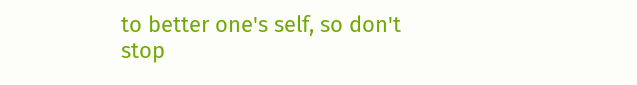to better one's self, so don't stop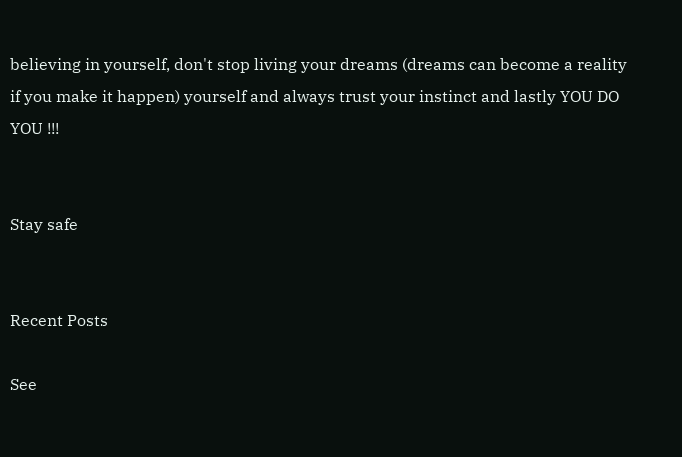believing in yourself, don't stop living your dreams (dreams can become a reality if you make it happen) yourself and always trust your instinct and lastly YOU DO YOU !!!


Stay safe


Recent Posts

See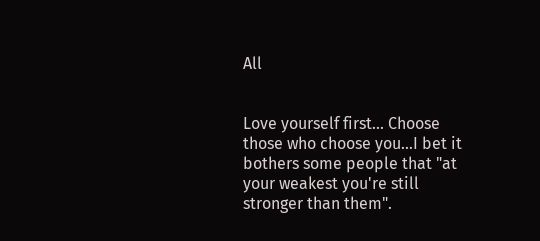All


Love yourself first... Choose those who choose you...I bet it bothers some people that "at your weakest you're still stronger than them".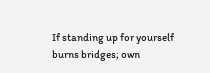If standing up for yourself burns bridges; own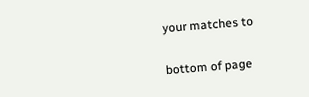your matches to


bottom of page